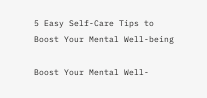5 Easy Self-Care Tips to Boost Your Mental Well-being

Boost Your Mental Well-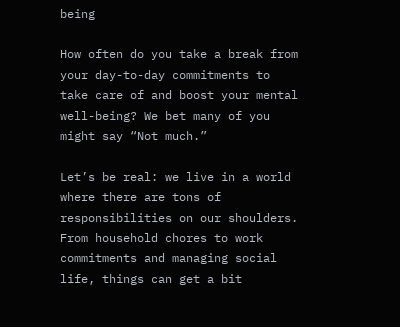being

How often do you take a break from your day-to-day commitments to take care of and boost your mental well-being? We bet many of you might say “Not much.”

Let’s be real: we live in a world where there are tons of responsibilities on our shoulders. From household chores to work commitments and managing social life, things can get a bit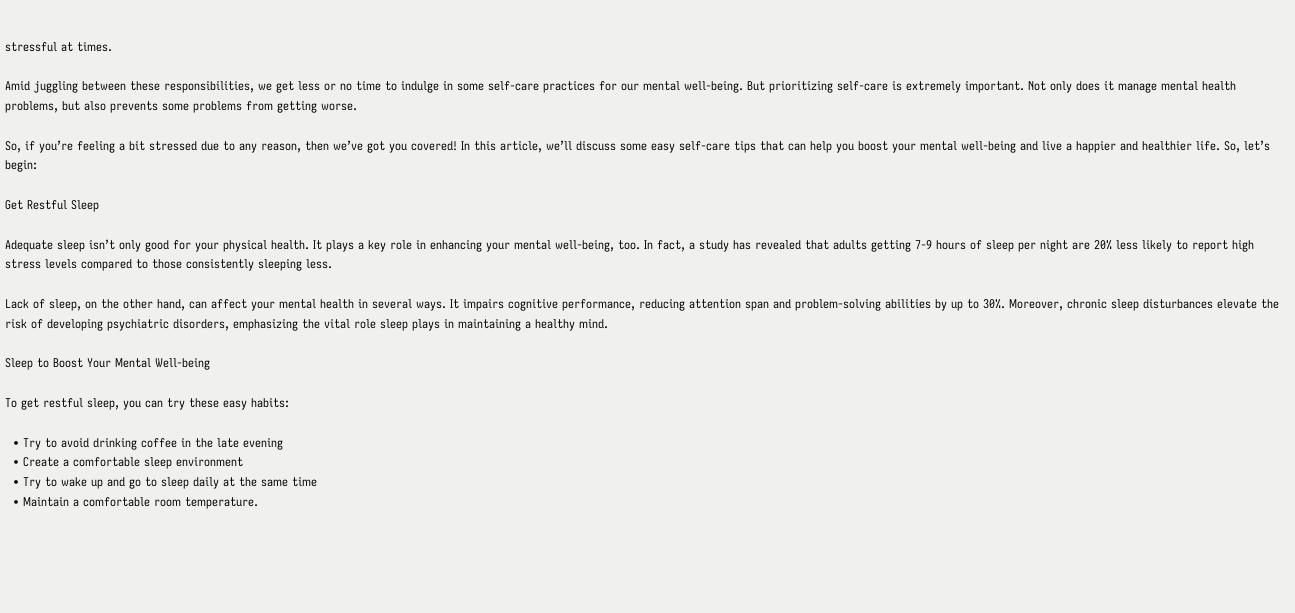stressful at times.

Amid juggling between these responsibilities, we get less or no time to indulge in some self-care practices for our mental well-being. But prioritizing self-care is extremely important. Not only does it manage mental health problems, but also prevents some problems from getting worse.

So, if you’re feeling a bit stressed due to any reason, then we’ve got you covered! In this article, we’ll discuss some easy self-care tips that can help you boost your mental well-being and live a happier and healthier life. So, let’s begin:

Get Restful Sleep

Adequate sleep isn’t only good for your physical health. It plays a key role in enhancing your mental well-being, too. In fact, a study has revealed that adults getting 7-9 hours of sleep per night are 20% less likely to report high stress levels compared to those consistently sleeping less.

Lack of sleep, on the other hand, can affect your mental health in several ways. It impairs cognitive performance, reducing attention span and problem-solving abilities by up to 30%. Moreover, chronic sleep disturbances elevate the risk of developing psychiatric disorders, emphasizing the vital role sleep plays in maintaining a healthy mind.

Sleep to Boost Your Mental Well-being

To get restful sleep, you can try these easy habits:

  • Try to avoid drinking coffee in the late evening
  • Create a comfortable sleep environment
  • Try to wake up and go to sleep daily at the same time
  • Maintain a comfortable room temperature.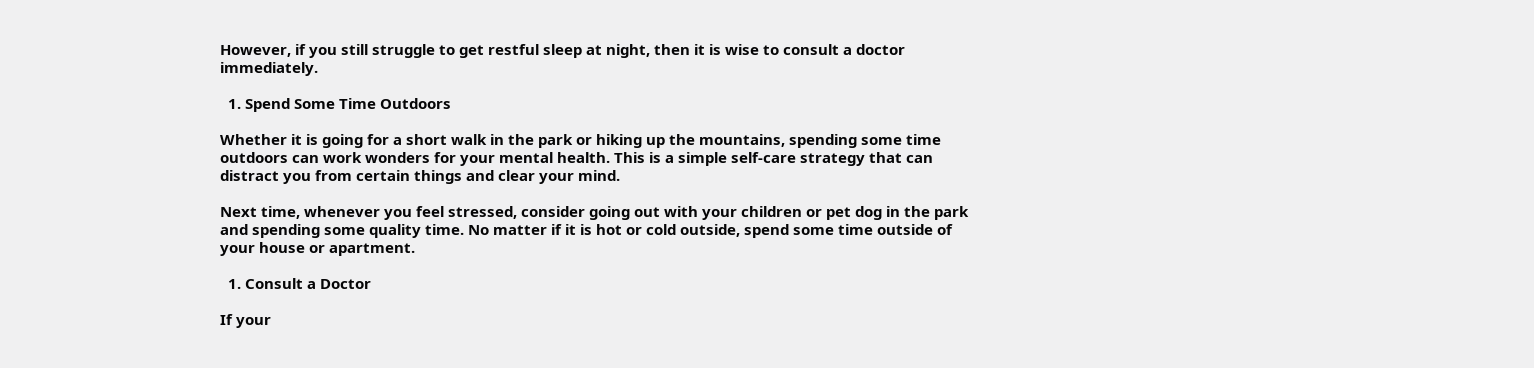However, if you still struggle to get restful sleep at night, then it is wise to consult a doctor immediately.

  1. Spend Some Time Outdoors

Whether it is going for a short walk in the park or hiking up the mountains, spending some time outdoors can work wonders for your mental health. This is a simple self-care strategy that can distract you from certain things and clear your mind.

Next time, whenever you feel stressed, consider going out with your children or pet dog in the park and spending some quality time. No matter if it is hot or cold outside, spend some time outside of your house or apartment.

  1. Consult a Doctor

If your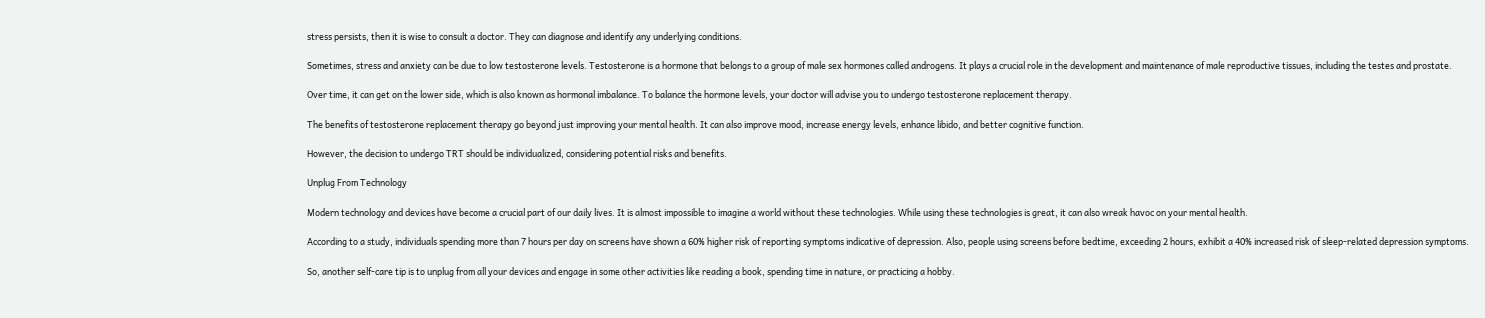stress persists, then it is wise to consult a doctor. They can diagnose and identify any underlying conditions.

Sometimes, stress and anxiety can be due to low testosterone levels. Testosterone is a hormone that belongs to a group of male sex hormones called androgens. It plays a crucial role in the development and maintenance of male reproductive tissues, including the testes and prostate.

Over time, it can get on the lower side, which is also known as hormonal imbalance. To balance the hormone levels, your doctor will advise you to undergo testosterone replacement therapy.

The benefits of testosterone replacement therapy go beyond just improving your mental health. It can also improve mood, increase energy levels, enhance libido, and better cognitive function.

However, the decision to undergo TRT should be individualized, considering potential risks and benefits.

Unplug From Technology

Modern technology and devices have become a crucial part of our daily lives. It is almost impossible to imagine a world without these technologies. While using these technologies is great, it can also wreak havoc on your mental health.

According to a study, individuals spending more than 7 hours per day on screens have shown a 60% higher risk of reporting symptoms indicative of depression. Also, people using screens before bedtime, exceeding 2 hours, exhibit a 40% increased risk of sleep-related depression symptoms.

So, another self-care tip is to unplug from all your devices and engage in some other activities like reading a book, spending time in nature, or practicing a hobby.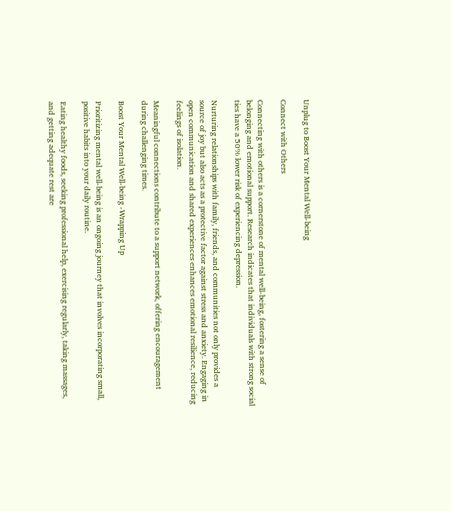Unplug to Boost Your Mental Well-being

Connect with Others

Connecting with others is a cornerstone of mental well-being, fostering a sense of belonging and emotional support. Research indicates that individuals with strong social ties have a 50% lower risk of experiencing depression.

Nurturing relationships with family, friends, and communities not only provides a source of joy but also acts as a protective factor against stress and anxiety. Engaging in open communication and shared experiences enhances emotional resilience, reducing feelings of isolation.

Meaningful connections contribute to a support network, offering encouragement during challenging times.

Boost Your Mental Well-being -Wrapping Up

Prioritizing mental well-being is an ongoing journey that involves incorporating small, positive habits into your daily routine.

Eating healthy foods, seeking professional help, exercising regularly, taking massages, and getting adequate rest are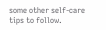some other self-care tips to follow.